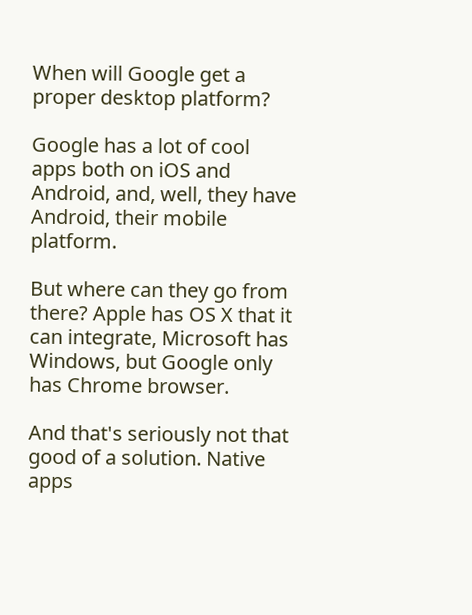When will Google get a proper desktop platform?

Google has a lot of cool apps both on iOS and Android, and, well, they have Android, their mobile platform.

But where can they go from there? Apple has OS X that it can integrate, Microsoft has Windows, but Google only has Chrome browser.

And that's seriously not that good of a solution. Native apps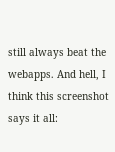still always beat the webapps. And hell, I think this screenshot says it all: